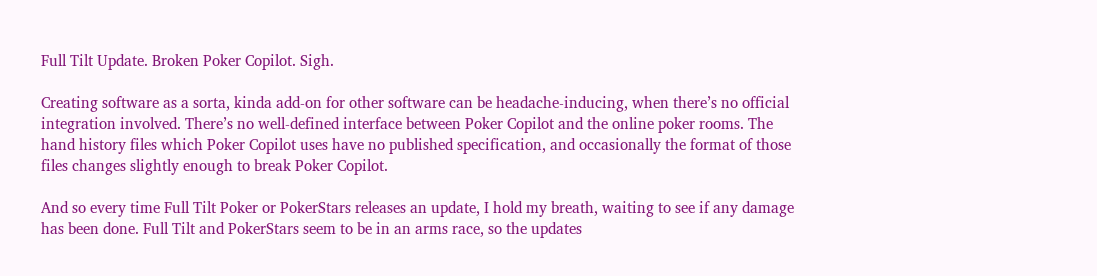Full Tilt Update. Broken Poker Copilot. Sigh.

Creating software as a sorta, kinda add-on for other software can be headache-inducing, when there’s no official integration involved. There’s no well-defined interface between Poker Copilot and the online poker rooms. The hand history files which Poker Copilot uses have no published specification, and occasionally the format of those files changes slightly enough to break Poker Copilot.

And so every time Full Tilt Poker or PokerStars releases an update, I hold my breath, waiting to see if any damage has been done. Full Tilt and PokerStars seem to be in an arms race, so the updates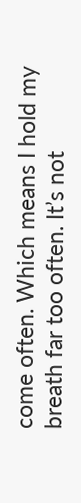come often. Which means I hold my breath far too often. It’s not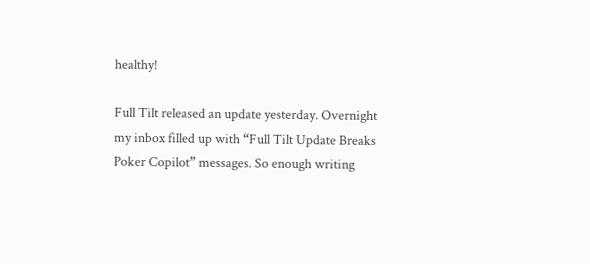healthy!

Full Tilt released an update yesterday. Overnight my inbox filled up with “Full Tilt Update Breaks Poker Copilot” messages. So enough writing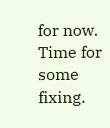for now. Time for some fixing.